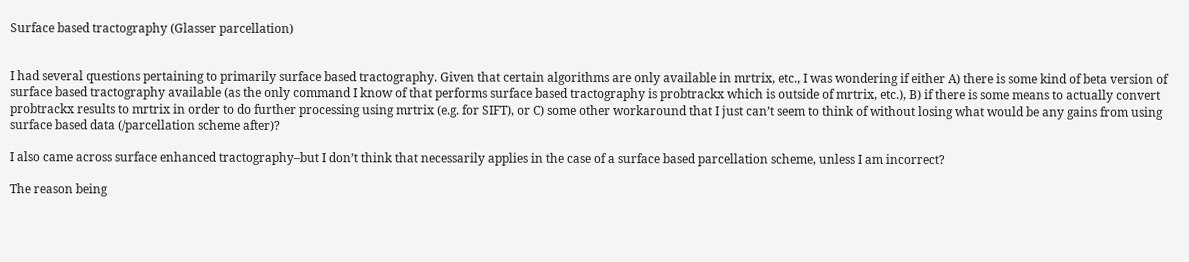Surface based tractography (Glasser parcellation)


I had several questions pertaining to primarily surface based tractography. Given that certain algorithms are only available in mrtrix, etc., I was wondering if either A) there is some kind of beta version of surface based tractography available (as the only command I know of that performs surface based tractography is probtrackx which is outside of mrtrix, etc.), B) if there is some means to actually convert probtrackx results to mrtrix in order to do further processing using mrtrix (e.g. for SIFT), or C) some other workaround that I just can’t seem to think of without losing what would be any gains from using surface based data (/parcellation scheme after)?

I also came across surface enhanced tractography–but I don’t think that necessarily applies in the case of a surface based parcellation scheme, unless I am incorrect?

The reason being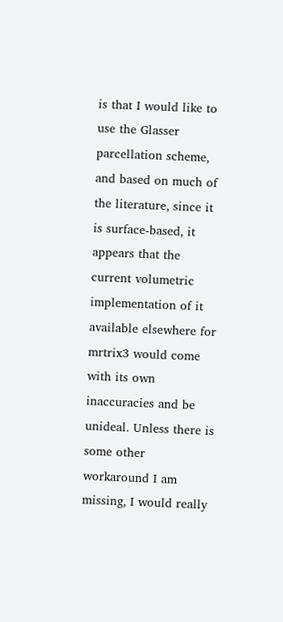is that I would like to use the Glasser parcellation scheme, and based on much of the literature, since it is surface-based, it appears that the current volumetric implementation of it available elsewhere for mrtrix3 would come with its own inaccuracies and be unideal. Unless there is some other workaround I am missing, I would really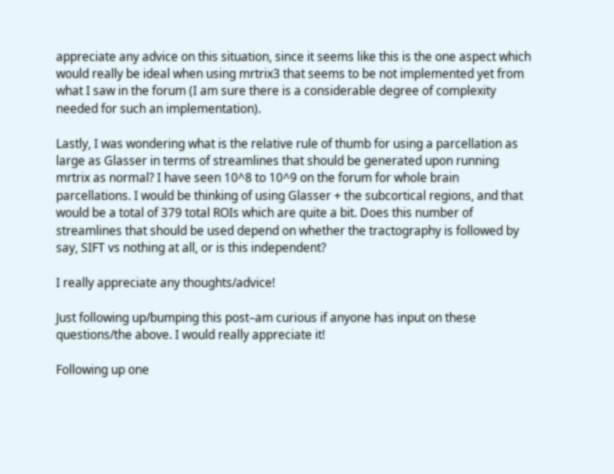appreciate any advice on this situation, since it seems like this is the one aspect which would really be ideal when using mrtrix3 that seems to be not implemented yet from what I saw in the forum (I am sure there is a considerable degree of complexity needed for such an implementation).

Lastly, I was wondering what is the relative rule of thumb for using a parcellation as large as Glasser in terms of streamlines that should be generated upon running mrtrix as normal? I have seen 10^8 to 10^9 on the forum for whole brain parcellations. I would be thinking of using Glasser + the subcortical regions, and that would be a total of 379 total ROIs which are quite a bit. Does this number of streamlines that should be used depend on whether the tractography is followed by say, SIFT vs nothing at all, or is this independent?

I really appreciate any thoughts/advice!

Just following up/bumping this post–am curious if anyone has input on these questions/the above. I would really appreciate it!

Following up one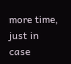more time, just in case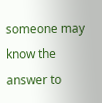someone may know the answer to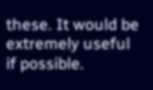these. It would be extremely useful if possible.